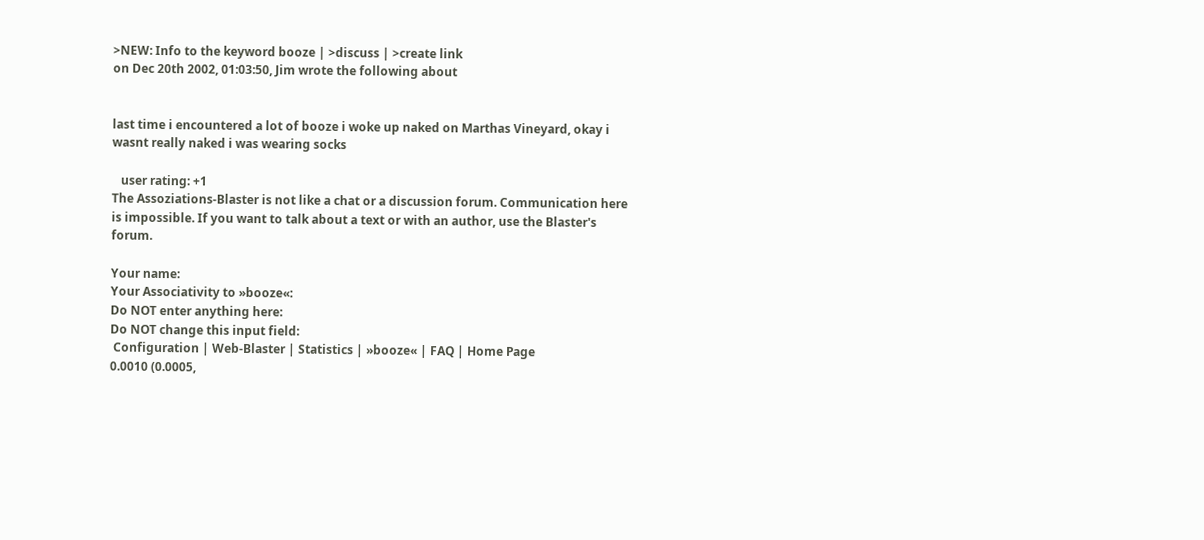>NEW: Info to the keyword booze | >discuss | >create link
on Dec 20th 2002, 01:03:50, Jim wrote the following about


last time i encountered a lot of booze i woke up naked on Marthas Vineyard, okay i wasnt really naked i was wearing socks

   user rating: +1
The Assoziations-Blaster is not like a chat or a discussion forum. Communication here is impossible. If you want to talk about a text or with an author, use the Blaster's forum.

Your name:
Your Associativity to »booze«:
Do NOT enter anything here:
Do NOT change this input field:
 Configuration | Web-Blaster | Statistics | »booze« | FAQ | Home Page
0.0010 (0.0005,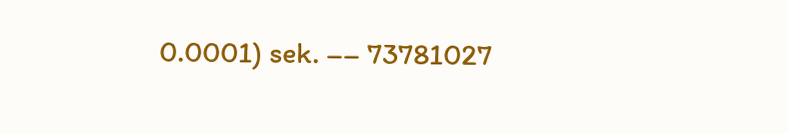0.0001) sek. –– 73781027